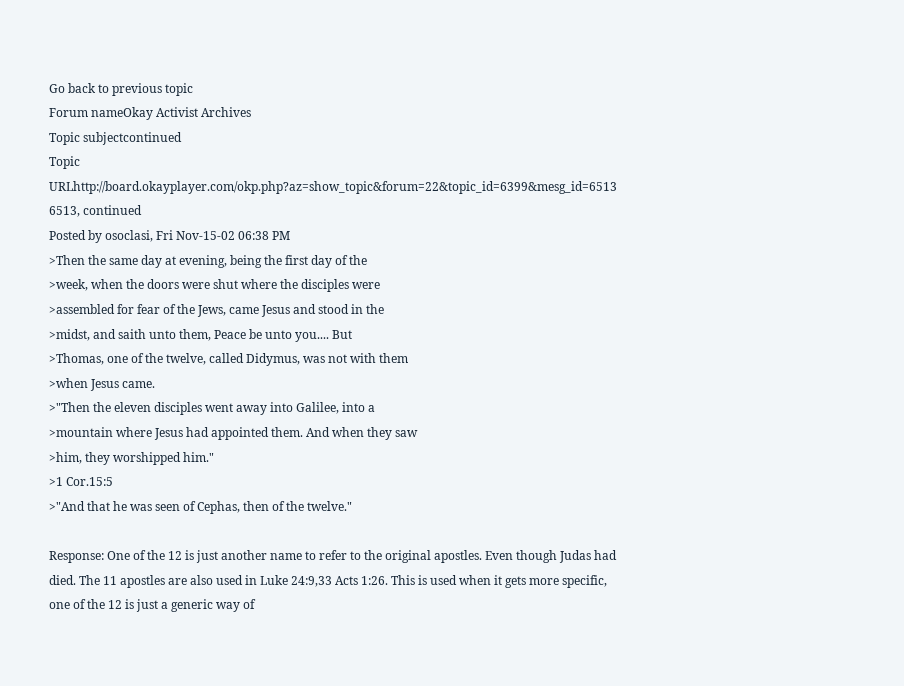Go back to previous topic
Forum nameOkay Activist Archives
Topic subjectcontinued
Topic URLhttp://board.okayplayer.com/okp.php?az=show_topic&forum=22&topic_id=6399&mesg_id=6513
6513, continued
Posted by osoclasi, Fri Nov-15-02 06:38 PM
>Then the same day at evening, being the first day of the
>week, when the doors were shut where the disciples were
>assembled for fear of the Jews, came Jesus and stood in the
>midst, and saith unto them, Peace be unto you.... But
>Thomas, one of the twelve, called Didymus, was not with them
>when Jesus came.
>"Then the eleven disciples went away into Galilee, into a
>mountain where Jesus had appointed them. And when they saw
>him, they worshipped him."
>1 Cor.15:5
>"And that he was seen of Cephas, then of the twelve."

Response: One of the 12 is just another name to refer to the original apostles. Even though Judas had died. The 11 apostles are also used in Luke 24:9,33 Acts 1:26. This is used when it gets more specific, one of the 12 is just a generic way of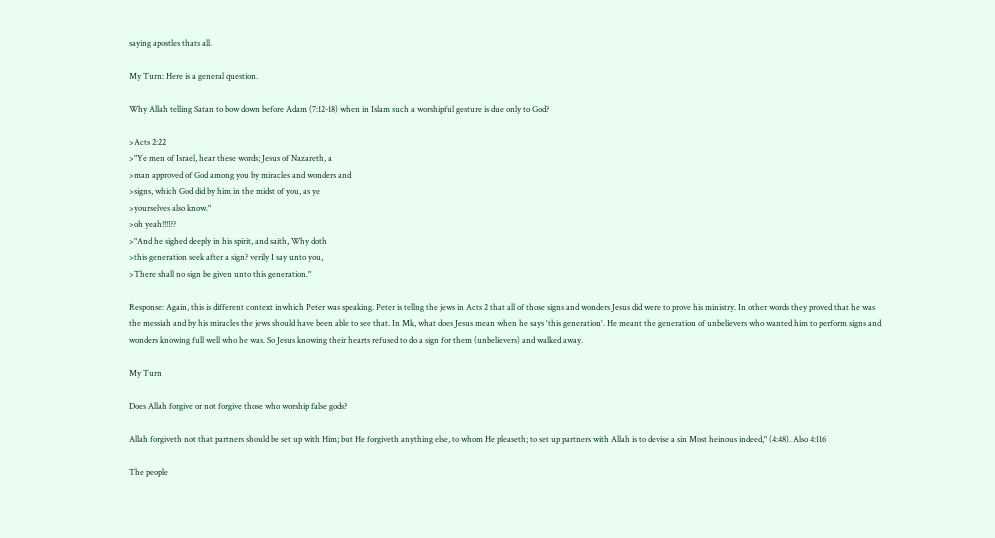saying apostles thats all.

My Turn: Here is a general question.

Why Allah telling Satan to bow down before Adam (7:12-18) when in Islam such a worshipful gesture is due only to God?

>Acts 2:22
>"Ye men of Israel, hear these words; Jesus of Nazareth, a
>man approved of God among you by miracles and wonders and
>signs, which God did by him in the midst of you, as ye
>yourselves also know."
>oh yeah!!!!??
>"And he sighed deeply in his spirit, and saith, Why doth
>this generation seek after a sign? verily I say unto you,
>There shall no sign be given unto this generation."

Response: Again, this is different context inwhich Peter was speaking. Peter is tellng the jews in Acts 2 that all of those signs and wonders Jesus did were to prove his ministry. In other words they proved that he was the messiah and by his miracles the jews should have been able to see that. In Mk, what does Jesus mean when he says 'this generation'. He meant the generation of unbelievers who wanted him to perform signs and wonders knowing full well who he was. So Jesus knowing their hearts refused to do a sign for them (unbelievers) and walked away.

My Turn

Does Allah forgive or not forgive those who worship false gods?

Allah forgiveth not that partners should be set up with Him; but He forgiveth anything else, to whom He pleaseth; to set up partners with Allah is to devise a sin Most heinous indeed," (4:48). Also 4:116

The people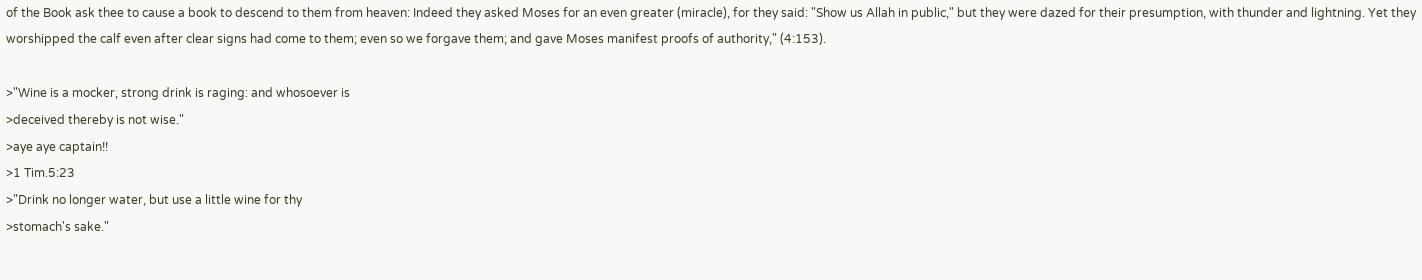of the Book ask thee to cause a book to descend to them from heaven: Indeed they asked Moses for an even greater (miracle), for they said: "Show us Allah in public," but they were dazed for their presumption, with thunder and lightning. Yet they worshipped the calf even after clear signs had come to them; even so we forgave them; and gave Moses manifest proofs of authority," (4:153).

>"Wine is a mocker, strong drink is raging: and whosoever is
>deceived thereby is not wise."
>aye aye captain!!
>1 Tim.5:23
>"Drink no longer water, but use a little wine for thy
>stomach's sake."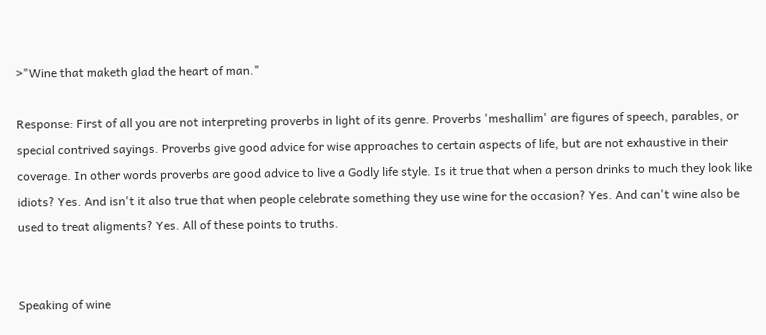>"Wine that maketh glad the heart of man."

Response: First of all you are not interpreting proverbs in light of its genre. Proverbs 'meshallim' are figures of speech, parables, or special contrived sayings. Proverbs give good advice for wise approaches to certain aspects of life, but are not exhaustive in their coverage. In other words proverbs are good advice to live a Godly life style. Is it true that when a person drinks to much they look like idiots? Yes. And isn't it also true that when people celebrate something they use wine for the occasion? Yes. And can't wine also be used to treat aligments? Yes. All of these points to truths.


Speaking of wine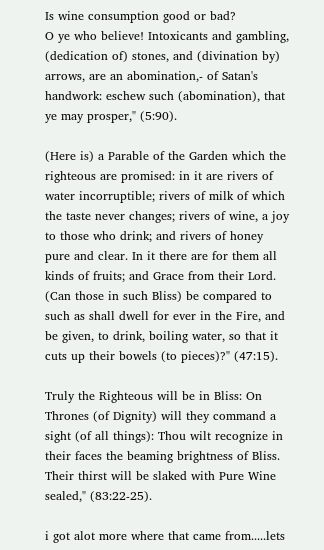Is wine consumption good or bad?
O ye who believe! Intoxicants and gambling, (dedication of) stones, and (divination by) arrows, are an abomination,- of Satan's handwork: eschew such (abomination), that ye may prosper," (5:90).

(Here is) a Parable of the Garden which the righteous are promised: in it are rivers of water incorruptible; rivers of milk of which the taste never changes; rivers of wine, a joy to those who drink; and rivers of honey pure and clear. In it there are for them all kinds of fruits; and Grace from their Lord. (Can those in such Bliss) be compared to such as shall dwell for ever in the Fire, and be given, to drink, boiling water, so that it cuts up their bowels (to pieces)?" (47:15).

Truly the Righteous will be in Bliss: On Thrones (of Dignity) will they command a sight (of all things): Thou wilt recognize in their faces the beaming brightness of Bliss. Their thirst will be slaked with Pure Wine sealed," (83:22-25).

i got alot more where that came from.....lets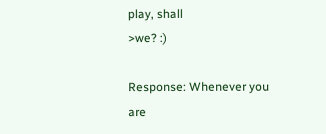play, shall
>we? :)

Response: Whenever you are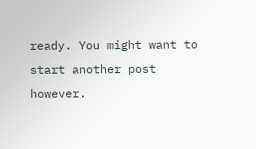ready. You might want to start another post however.